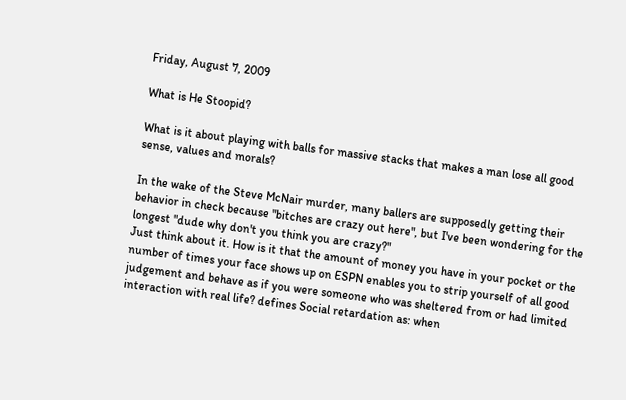Friday, August 7, 2009

What is He Stoopid?

What is it about playing with balls for massive stacks that makes a man lose all good sense, values and morals?

In the wake of the Steve McNair murder, many ballers are supposedly getting their behavior in check because "bitches are crazy out here", but I've been wondering for the longest "dude why don't you think you are crazy?"
Just think about it. How is it that the amount of money you have in your pocket or the number of times your face shows up on ESPN enables you to strip yourself of all good judgement and behave as if you were someone who was sheltered from or had limited interaction with real life? defines Social retardation as: when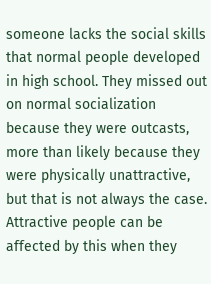someone lacks the social skills that normal people developed in high school. They missed out on normal socialization because they were outcasts, more than likely because they were physically unattractive, but that is not always the case. Attractive people can be affected by this when they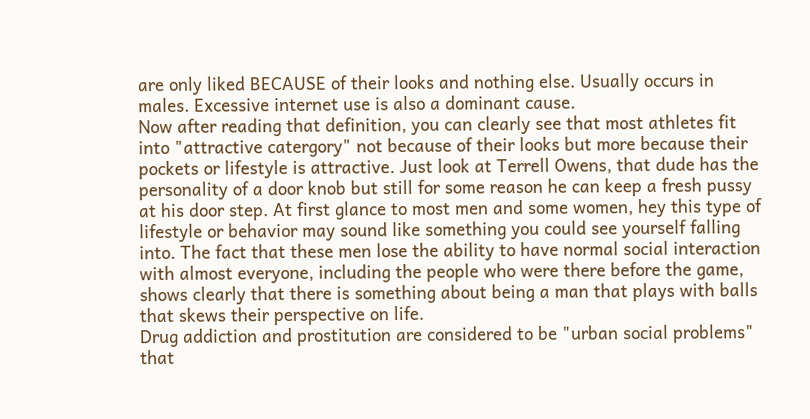are only liked BECAUSE of their looks and nothing else. Usually occurs in males. Excessive internet use is also a dominant cause.
Now after reading that definition, you can clearly see that most athletes fit into "attractive catergory" not because of their looks but more because their pockets or lifestyle is attractive. Just look at Terrell Owens, that dude has the personality of a door knob but still for some reason he can keep a fresh pussy at his door step. At first glance to most men and some women, hey this type of lifestyle or behavior may sound like something you could see yourself falling into. The fact that these men lose the ability to have normal social interaction with almost everyone, including the people who were there before the game, shows clearly that there is something about being a man that plays with balls that skews their perspective on life.
Drug addiction and prostitution are considered to be "urban social problems" that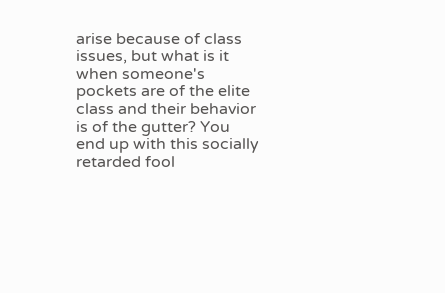arise because of class issues, but what is it when someone's pockets are of the elite class and their behavior is of the gutter? You end up with this socially retarded fool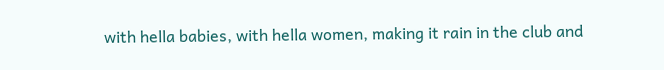with hella babies, with hella women, making it rain in the club and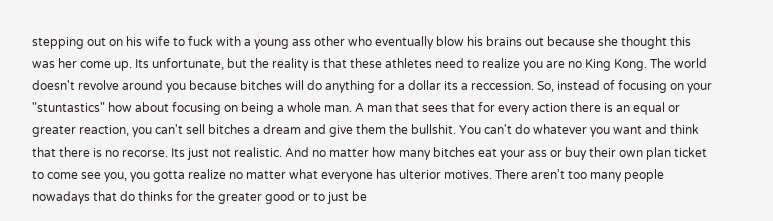stepping out on his wife to fuck with a young ass other who eventually blow his brains out because she thought this was her come up. Its unfortunate, but the reality is that these athletes need to realize you are no King Kong. The world doesn't revolve around you because bitches will do anything for a dollar its a reccession. So, instead of focusing on your "stuntastics" how about focusing on being a whole man. A man that sees that for every action there is an equal or greater reaction, you can't sell bitches a dream and give them the bullshit. You can't do whatever you want and think that there is no recorse. Its just not realistic. And no matter how many bitches eat your ass or buy their own plan ticket to come see you, you gotta realize no matter what everyone has ulterior motives. There aren't too many people nowadays that do thinks for the greater good or to just be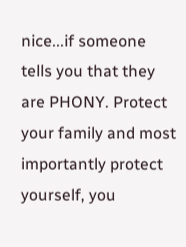nice...if someone tells you that they are PHONY. Protect your family and most importantly protect yourself, you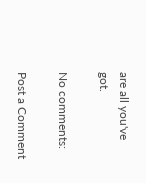are all you've got.

No comments:

Post a Comment